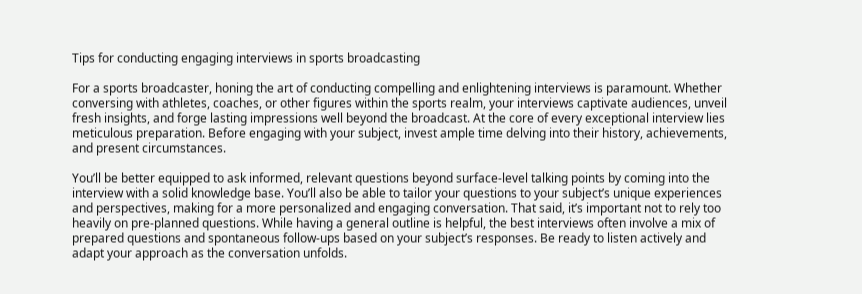Tips for conducting engaging interviews in sports broadcasting

For a sports broadcaster, honing the art of conducting compelling and enlightening interviews is paramount. Whether conversing with athletes, coaches, or other figures within the sports realm, your interviews captivate audiences, unveil fresh insights, and forge lasting impressions well beyond the broadcast. At the core of every exceptional interview lies meticulous preparation. Before engaging with your subject, invest ample time delving into their history, achievements, and present circumstances.

You’ll be better equipped to ask informed, relevant questions beyond surface-level talking points by coming into the interview with a solid knowledge base. You’ll also be able to tailor your questions to your subject’s unique experiences and perspectives, making for a more personalized and engaging conversation. That said, it’s important not to rely too heavily on pre-planned questions. While having a general outline is helpful, the best interviews often involve a mix of prepared questions and spontaneous follow-ups based on your subject’s responses. Be ready to listen actively and adapt your approach as the conversation unfolds.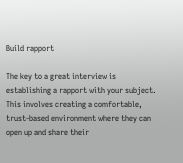Build rapport

The key to a great interview is establishing a rapport with your subject. This involves creating a comfortable, trust-based environment where they can open up and share their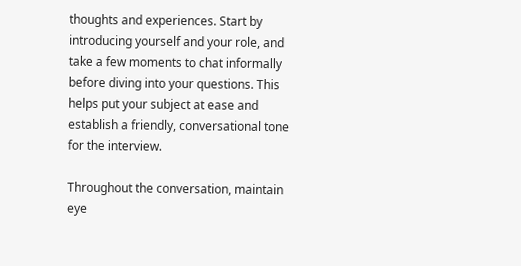thoughts and experiences. Start by introducing yourself and your role, and take a few moments to chat informally before diving into your questions. This helps put your subject at ease and establish a friendly, conversational tone for the interview.

Throughout the conversation, maintain eye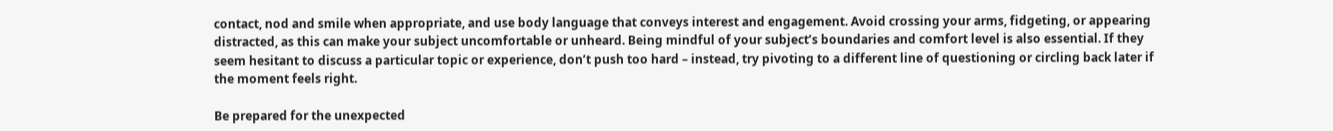contact, nod and smile when appropriate, and use body language that conveys interest and engagement. Avoid crossing your arms, fidgeting, or appearing distracted, as this can make your subject uncomfortable or unheard. Being mindful of your subject’s boundaries and comfort level is also essential. If they seem hesitant to discuss a particular topic or experience, don’t push too hard – instead, try pivoting to a different line of questioning or circling back later if the moment feels right.

Be prepared for the unexpected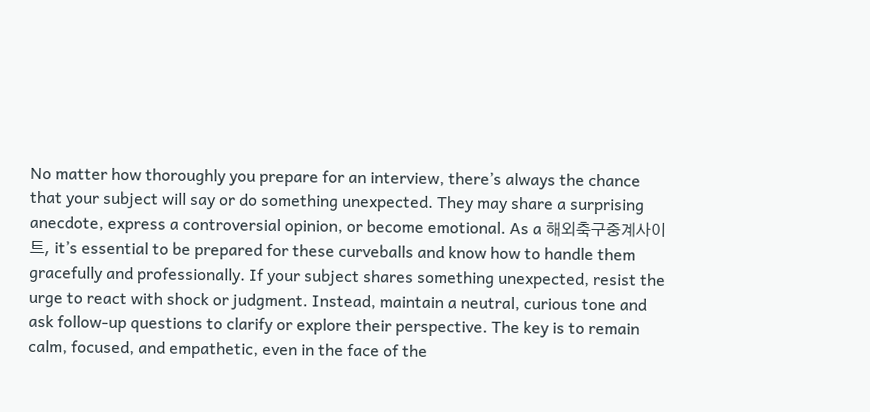No matter how thoroughly you prepare for an interview, there’s always the chance that your subject will say or do something unexpected. They may share a surprising anecdote, express a controversial opinion, or become emotional. As a 해외축구중계사이트, it’s essential to be prepared for these curveballs and know how to handle them gracefully and professionally. If your subject shares something unexpected, resist the urge to react with shock or judgment. Instead, maintain a neutral, curious tone and ask follow-up questions to clarify or explore their perspective. The key is to remain calm, focused, and empathetic, even in the face of the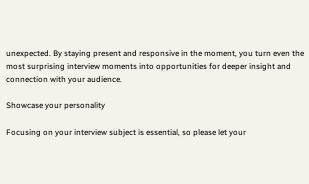unexpected. By staying present and responsive in the moment, you turn even the most surprising interview moments into opportunities for deeper insight and connection with your audience.

Showcase your personality

Focusing on your interview subject is essential, so please let your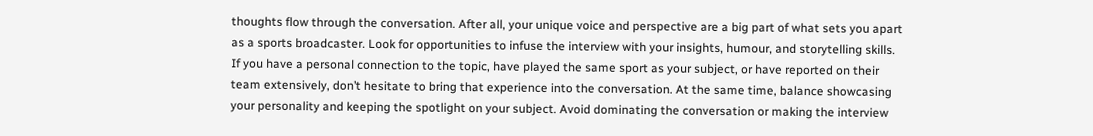thoughts flow through the conversation. After all, your unique voice and perspective are a big part of what sets you apart as a sports broadcaster. Look for opportunities to infuse the interview with your insights, humour, and storytelling skills. If you have a personal connection to the topic, have played the same sport as your subject, or have reported on their team extensively, don’t hesitate to bring that experience into the conversation. At the same time, balance showcasing your personality and keeping the spotlight on your subject. Avoid dominating the conversation or making the interview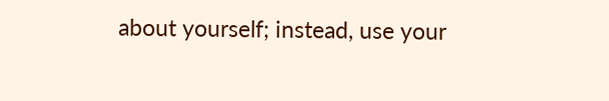about yourself; instead, use your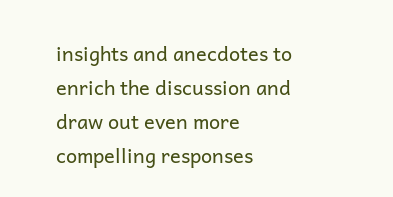insights and anecdotes to enrich the discussion and draw out even more compelling responses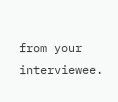from your interviewee.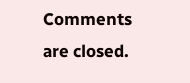Comments are closed.